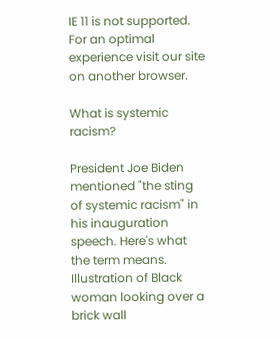IE 11 is not supported. For an optimal experience visit our site on another browser.

What is systemic racism?

President Joe Biden mentioned "the sting of systemic racism" in his inauguration speech. Here's what the term means.
Illustration of Black woman looking over a brick wall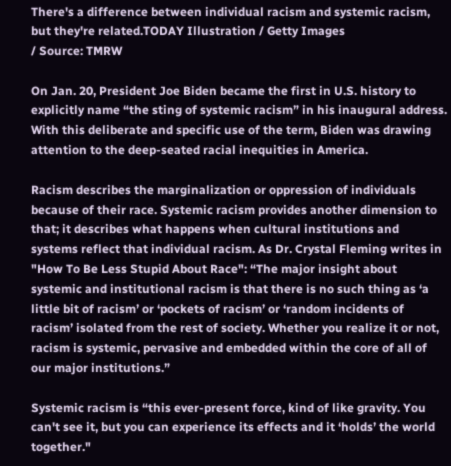There's a difference between individual racism and systemic racism, but they're related.TODAY Illustration / Getty Images
/ Source: TMRW

On Jan. 20, President Joe Biden became the first in U.S. history to explicitly name “the sting of systemic racism” in his inaugural address. With this deliberate and specific use of the term, Biden was drawing attention to the deep-seated racial inequities in America.

Racism describes the marginalization or oppression of individuals because of their race. Systemic racism provides another dimension to that; it describes what happens when cultural institutions and systems reflect that individual racism. As Dr. Crystal Fleming writes in "How To Be Less Stupid About Race": “The major insight about systemic and institutional racism is that there is no such thing as ‘a little bit of racism’ or ‘pockets of racism’ or ‘random incidents of racism’ isolated from the rest of society. Whether you realize it or not, racism is systemic, pervasive and embedded within the core of all of our major institutions.”

Systemic racism is “this ever-present force, kind of like gravity. You can't see it, but you can experience its effects and it ‘holds’ the world together."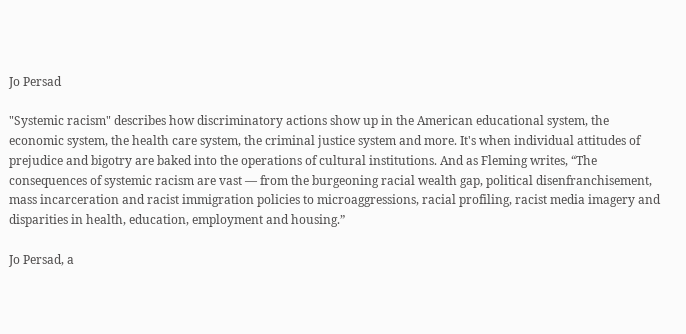Jo Persad

"Systemic racism" describes how discriminatory actions show up in the American educational system, the economic system, the health care system, the criminal justice system and more. It's when individual attitudes of prejudice and bigotry are baked into the operations of cultural institutions. And as Fleming writes, “The consequences of systemic racism are vast — from the burgeoning racial wealth gap, political disenfranchisement, mass incarceration and racist immigration policies to microaggressions, racial profiling, racist media imagery and disparities in health, education, employment and housing.”

Jo Persad, a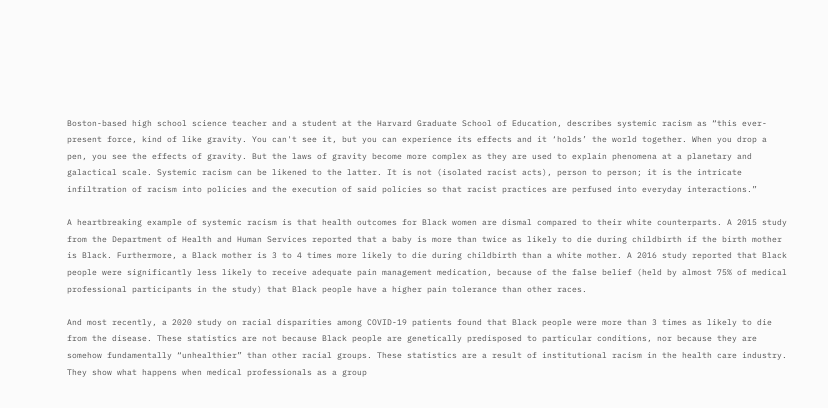Boston-based high school science teacher and a student at the Harvard Graduate School of Education, describes systemic racism as “this ever-present force, kind of like gravity. You can't see it, but you can experience its effects and it ‘holds’ the world together. When you drop a pen, you see the effects of gravity. But the laws of gravity become more complex as they are used to explain phenomena at a planetary and galactical scale. Systemic racism can be likened to the latter. It is not (isolated racist acts), person to person; it is the intricate infiltration of racism into policies and the execution of said policies so that racist practices are perfused into everyday interactions.”

A heartbreaking example of systemic racism is that health outcomes for Black women are dismal compared to their white counterparts. A 2015 study from the Department of Health and Human Services reported that a baby is more than twice as likely to die during childbirth if the birth mother is Black. Furthermore, a Black mother is 3 to 4 times more likely to die during childbirth than a white mother. A 2016 study reported that Black people were significantly less likely to receive adequate pain management medication, because of the false belief (held by almost 75% of medical professional participants in the study) that Black people have a higher pain tolerance than other races.

And most recently, a 2020 study on racial disparities among COVID-19 patients found that Black people were more than 3 times as likely to die from the disease. These statistics are not because Black people are genetically predisposed to particular conditions, nor because they are somehow fundamentally “unhealthier” than other racial groups. These statistics are a result of institutional racism in the health care industry. They show what happens when medical professionals as a group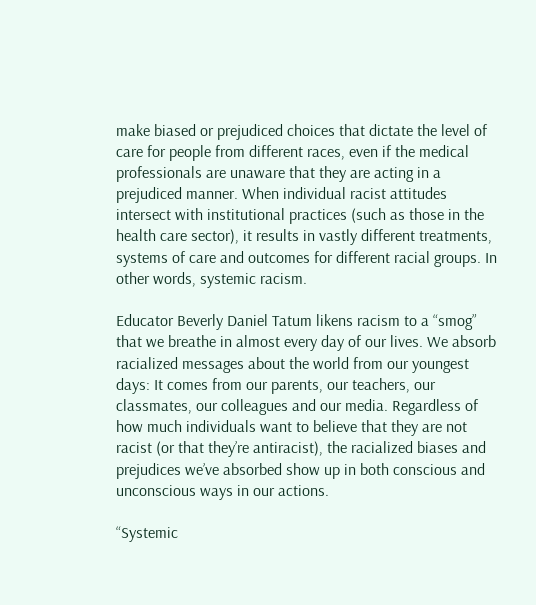make biased or prejudiced choices that dictate the level of care for people from different races, even if the medical professionals are unaware that they are acting in a prejudiced manner. When individual racist attitudes intersect with institutional practices (such as those in the health care sector), it results in vastly different treatments, systems of care and outcomes for different racial groups. In other words, systemic racism.

Educator Beverly Daniel Tatum likens racism to a “smog” that we breathe in almost every day of our lives. We absorb racialized messages about the world from our youngest days: It comes from our parents, our teachers, our classmates, our colleagues and our media. Regardless of how much individuals want to believe that they are not racist (or that they’re antiracist), the racialized biases and prejudices we’ve absorbed show up in both conscious and unconscious ways in our actions.

“Systemic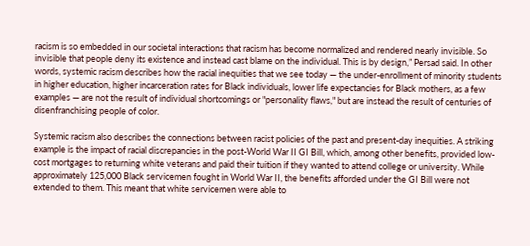racism is so embedded in our societal interactions that racism has become normalized and rendered nearly invisible. So invisible that people deny its existence and instead cast blame on the individual. This is by design,” Persad said. In other words, systemic racism describes how the racial inequities that we see today — the under-enrollment of minority students in higher education, higher incarceration rates for Black individuals, lower life expectancies for Black mothers, as a few examples — are not the result of individual shortcomings or "personality flaws," but are instead the result of centuries of disenfranchising people of color.

Systemic racism also describes the connections between racist policies of the past and present-day inequities. A striking example is the impact of racial discrepancies in the post-World War II GI Bill, which, among other benefits, provided low-cost mortgages to returning white veterans and paid their tuition if they wanted to attend college or university. While approximately 125,000 Black servicemen fought in World War II, the benefits afforded under the GI Bill were not extended to them. This meant that white servicemen were able to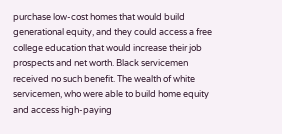purchase low-cost homes that would build generational equity, and they could access a free college education that would increase their job prospects and net worth. Black servicemen received no such benefit. The wealth of white servicemen, who were able to build home equity and access high-paying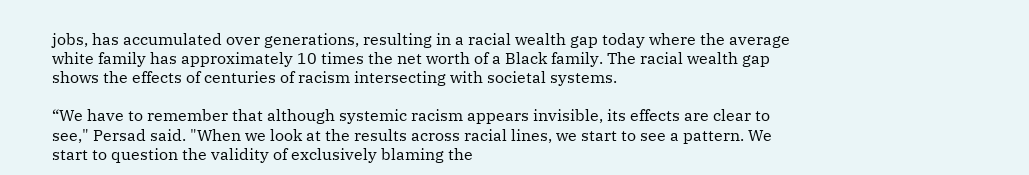jobs, has accumulated over generations, resulting in a racial wealth gap today where the average white family has approximately 10 times the net worth of a Black family. The racial wealth gap shows the effects of centuries of racism intersecting with societal systems.

“We have to remember that although systemic racism appears invisible, its effects are clear to see," Persad said. "When we look at the results across racial lines, we start to see a pattern. We start to question the validity of exclusively blaming the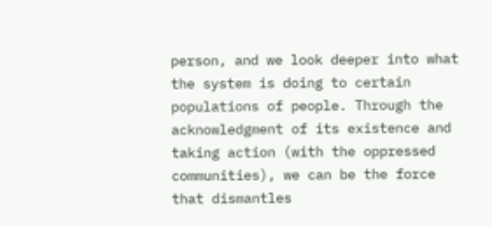person, and we look deeper into what the system is doing to certain populations of people. Through the acknowledgment of its existence and taking action (with the oppressed communities), we can be the force that dismantles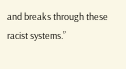and breaks through these racist systems.”